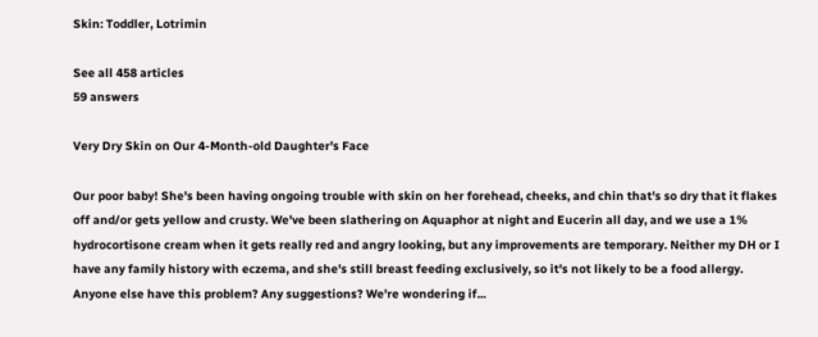Skin: Toddler, Lotrimin

See all 458 articles
59 answers

Very Dry Skin on Our 4-Month-old Daughter's Face

Our poor baby! She's been having ongoing trouble with skin on her forehead, cheeks, and chin that's so dry that it flakes off and/or gets yellow and crusty. We've been slathering on Aquaphor at night and Eucerin all day, and we use a 1% hydrocortisone cream when it gets really red and angry looking, but any improvements are temporary. Neither my DH or I have any family history with eczema, and she's still breast feeding exclusively, so it's not likely to be a food allergy. Anyone else have this problem? Any suggestions? We're wondering if...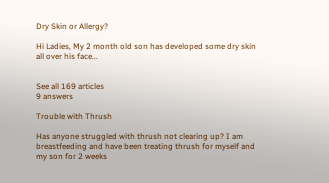Dry Skin or Allergy?

Hi Ladies, My 2 month old son has developed some dry skin all over his face...


See all 169 articles
9 answers

Trouble with Thrush

Has anyone struggled with thrush not clearing up? I am breastfeeding and have been treating thrush for myself and my son for 2 weeks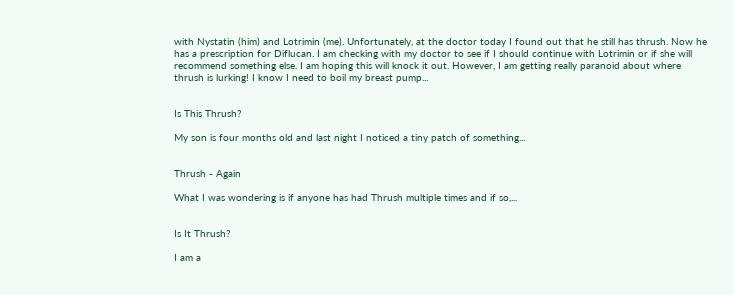with Nystatin (him) and Lotrimin (me). Unfortunately, at the doctor today I found out that he still has thrush. Now he has a prescription for Diflucan. I am checking with my doctor to see if I should continue with Lotrimin or if she will recommend something else. I am hoping this will knock it out. However, I am getting really paranoid about where thrush is lurking! I know I need to boil my breast pump...


Is This Thrush?

My son is four months old and last night I noticed a tiny patch of something...


Thrush - Again

What I was wondering is if anyone has had Thrush multiple times and if so,...


Is It Thrush?

I am a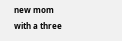new mom with a three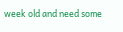week old and need some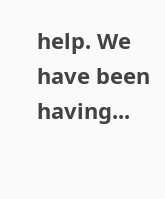help. We have been having...